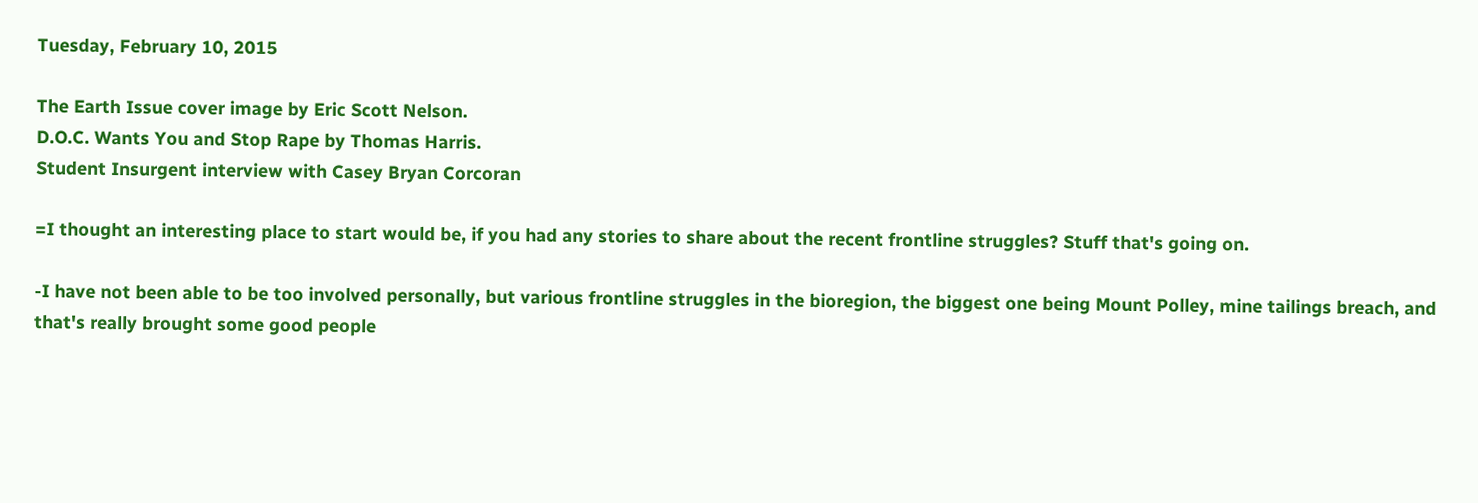Tuesday, February 10, 2015

The Earth Issue cover image by Eric Scott Nelson.
D.O.C. Wants You and Stop Rape by Thomas Harris.
Student Insurgent interview with Casey Bryan Corcoran

=I thought an interesting place to start would be, if you had any stories to share about the recent frontline struggles? Stuff that's going on.

-I have not been able to be too involved personally, but various frontline struggles in the bioregion, the biggest one being Mount Polley, mine tailings breach, and that's really brought some good people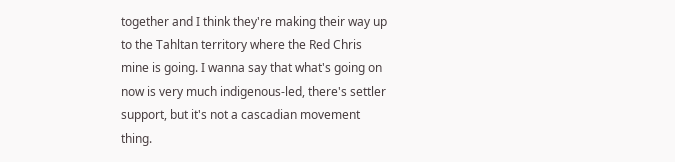together and I think they're making their way up to the Tahltan territory where the Red Chris mine is going. I wanna say that what's going on now is very much indigenous-led, there's settler support, but it's not a cascadian movement thing.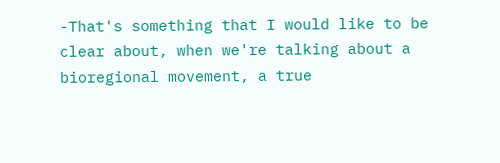-That's something that I would like to be clear about, when we're talking about a bioregional movement, a true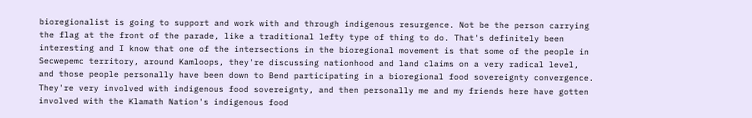bioregionalist is going to support and work with and through indigenous resurgence. Not be the person carrying the flag at the front of the parade, like a traditional lefty type of thing to do. That's definitely been interesting and I know that one of the intersections in the bioregional movement is that some of the people in Secwepemc territory, around Kamloops, they're discussing nationhood and land claims on a very radical level, and those people personally have been down to Bend participating in a bioregional food sovereignty convergence. They're very involved with indigenous food sovereignty, and then personally me and my friends here have gotten involved with the Klamath Nation's indigenous food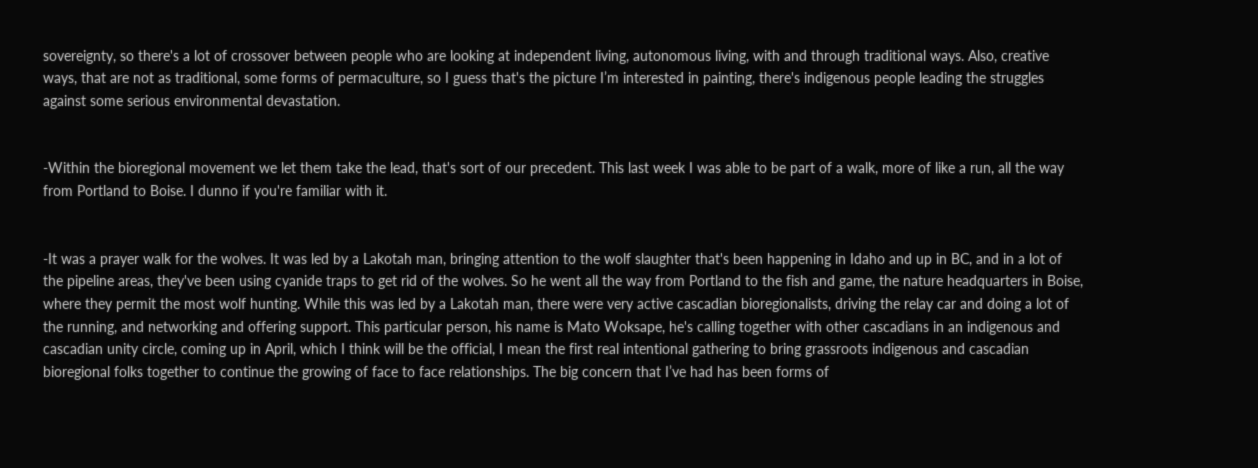sovereignty, so there's a lot of crossover between people who are looking at independent living, autonomous living, with and through traditional ways. Also, creative ways, that are not as traditional, some forms of permaculture, so I guess that's the picture I’m interested in painting, there's indigenous people leading the struggles against some serious environmental devastation.


-Within the bioregional movement we let them take the lead, that's sort of our precedent. This last week I was able to be part of a walk, more of like a run, all the way from Portland to Boise. I dunno if you're familiar with it.


-It was a prayer walk for the wolves. It was led by a Lakotah man, bringing attention to the wolf slaughter that's been happening in Idaho and up in BC, and in a lot of the pipeline areas, they've been using cyanide traps to get rid of the wolves. So he went all the way from Portland to the fish and game, the nature headquarters in Boise, where they permit the most wolf hunting. While this was led by a Lakotah man, there were very active cascadian bioregionalists, driving the relay car and doing a lot of the running, and networking and offering support. This particular person, his name is Mato Woksape, he's calling together with other cascadians in an indigenous and cascadian unity circle, coming up in April, which I think will be the official, I mean the first real intentional gathering to bring grassroots indigenous and cascadian bioregional folks together to continue the growing of face to face relationships. The big concern that I’ve had has been forms of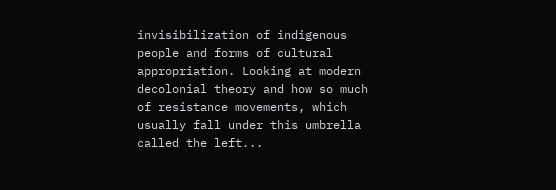invisibilization of indigenous people and forms of cultural appropriation. Looking at modern decolonial theory and how so much of resistance movements, which usually fall under this umbrella called the left...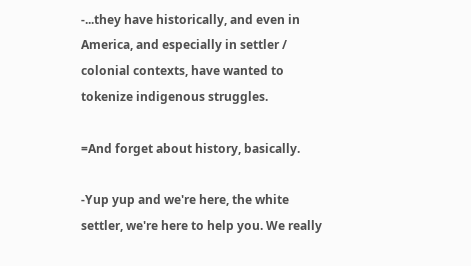-...they have historically, and even in America, and especially in settler / colonial contexts, have wanted to tokenize indigenous struggles.

=And forget about history, basically.

-Yup yup and we're here, the white settler, we're here to help you. We really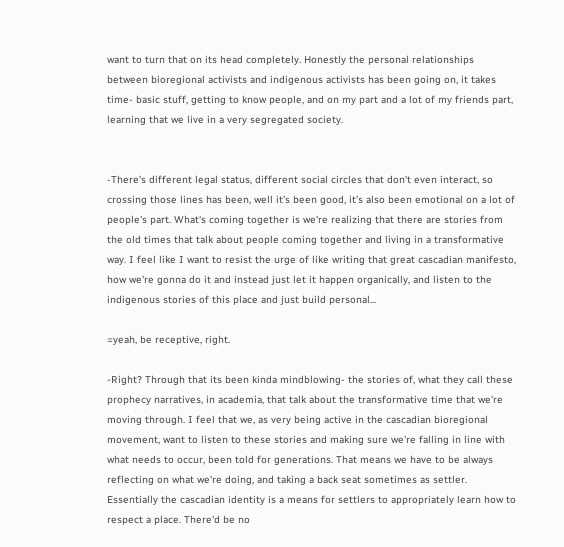want to turn that on its head completely. Honestly the personal relationships between bioregional activists and indigenous activists has been going on, it takes time- basic stuff, getting to know people, and on my part and a lot of my friends part, learning that we live in a very segregated society.


-There's different legal status, different social circles that don't even interact, so crossing those lines has been, well it’s been good, it’s also been emotional on a lot of people's part. What's coming together is we're realizing that there are stories from the old times that talk about people coming together and living in a transformative way. I feel like I want to resist the urge of like writing that great cascadian manifesto, how we're gonna do it and instead just let it happen organically, and listen to the indigenous stories of this place and just build personal...

=yeah, be receptive, right.

-Right? Through that its been kinda mindblowing- the stories of, what they call these prophecy narratives, in academia, that talk about the transformative time that we're moving through. I feel that we, as very being active in the cascadian bioregional movement, want to listen to these stories and making sure we're falling in line with what needs to occur, been told for generations. That means we have to be always reflecting on what we're doing, and taking a back seat sometimes as settler. Essentially the cascadian identity is a means for settlers to appropriately learn how to respect a place. There'd be no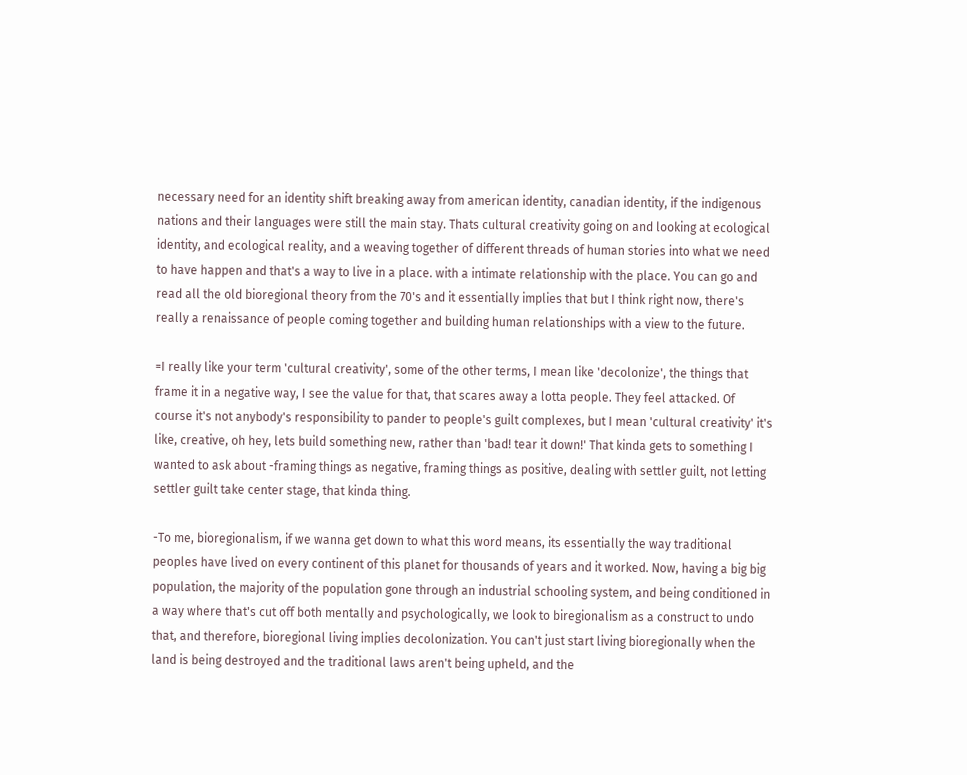necessary need for an identity shift breaking away from american identity, canadian identity, if the indigenous nations and their languages were still the main stay. Thats cultural creativity going on and looking at ecological identity, and ecological reality, and a weaving together of different threads of human stories into what we need to have happen and that's a way to live in a place. with a intimate relationship with the place. You can go and read all the old bioregional theory from the 70's and it essentially implies that but I think right now, there's really a renaissance of people coming together and building human relationships with a view to the future.

=I really like your term 'cultural creativity', some of the other terms, I mean like 'decolonize', the things that frame it in a negative way, I see the value for that, that scares away a lotta people. They feel attacked. Of course it's not anybody's responsibility to pander to people's guilt complexes, but I mean 'cultural creativity' it's like, creative, oh hey, lets build something new, rather than 'bad! tear it down!' That kinda gets to something I wanted to ask about -framing things as negative, framing things as positive, dealing with settler guilt, not letting settler guilt take center stage, that kinda thing.

-To me, bioregionalism, if we wanna get down to what this word means, its essentially the way traditional peoples have lived on every continent of this planet for thousands of years and it worked. Now, having a big big population, the majority of the population gone through an industrial schooling system, and being conditioned in a way where that's cut off both mentally and psychologically, we look to biregionalism as a construct to undo that, and therefore, bioregional living implies decolonization. You can't just start living bioregionally when the land is being destroyed and the traditional laws aren't being upheld, and the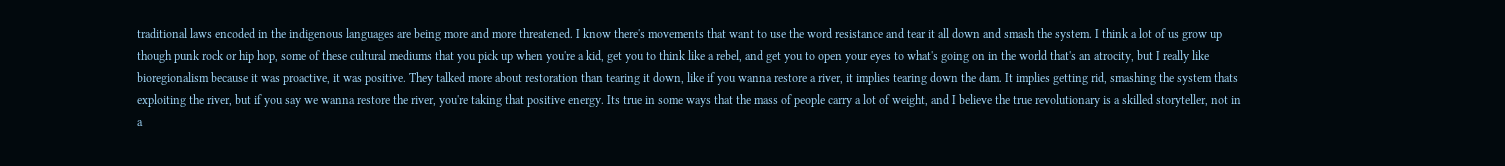traditional laws encoded in the indigenous languages are being more and more threatened. I know there's movements that want to use the word resistance and tear it all down and smash the system. I think a lot of us grow up though punk rock or hip hop, some of these cultural mediums that you pick up when you're a kid, get you to think like a rebel, and get you to open your eyes to what's going on in the world that's an atrocity, but I really like bioregionalism because it was proactive, it was positive. They talked more about restoration than tearing it down, like if you wanna restore a river, it implies tearing down the dam. It implies getting rid, smashing the system thats exploiting the river, but if you say we wanna restore the river, you're taking that positive energy. Its true in some ways that the mass of people carry a lot of weight, and I believe the true revolutionary is a skilled storyteller, not in a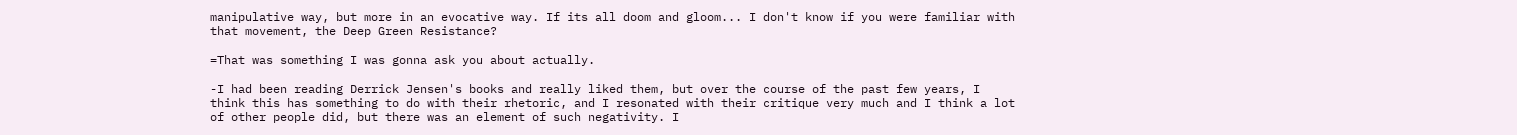manipulative way, but more in an evocative way. If its all doom and gloom... I don't know if you were familiar with that movement, the Deep Green Resistance?

=That was something I was gonna ask you about actually.

-I had been reading Derrick Jensen's books and really liked them, but over the course of the past few years, I think this has something to do with their rhetoric, and I resonated with their critique very much and I think a lot of other people did, but there was an element of such negativity. I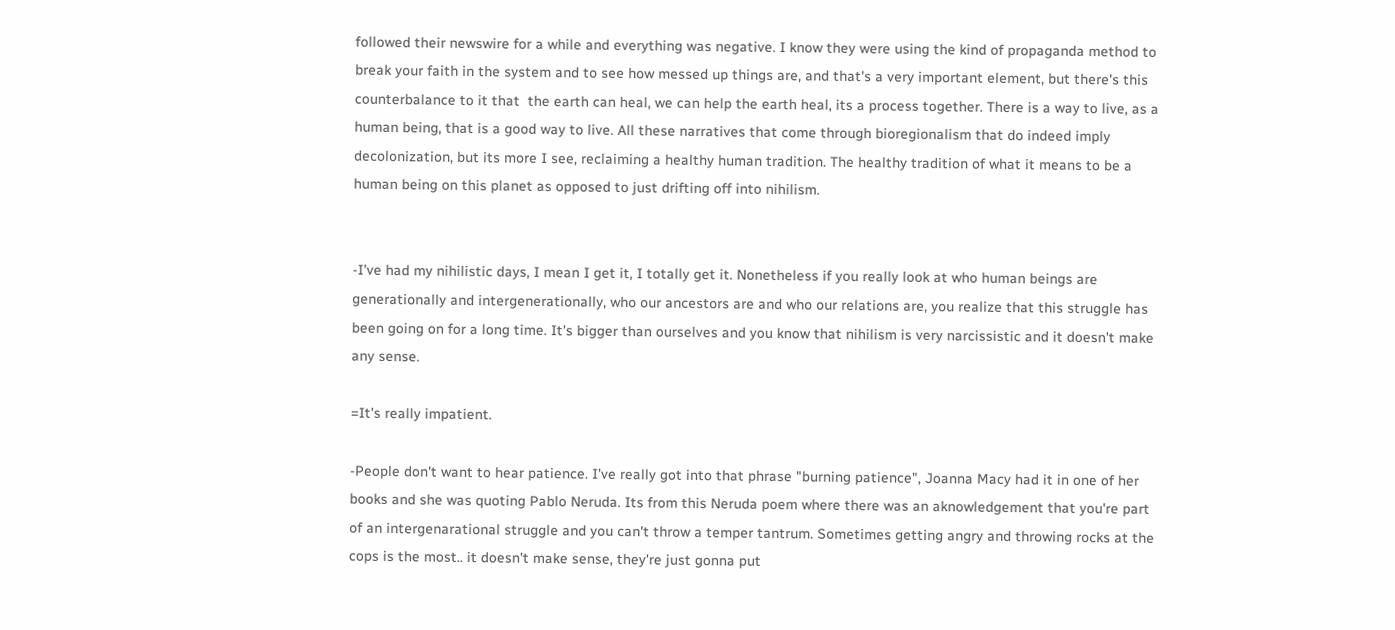followed their newswire for a while and everything was negative. I know they were using the kind of propaganda method to break your faith in the system and to see how messed up things are, and that's a very important element, but there's this counterbalance to it that  the earth can heal, we can help the earth heal, its a process together. There is a way to live, as a human being, that is a good way to live. All these narratives that come through bioregionalism that do indeed imply decolonization, but its more I see, reclaiming a healthy human tradition. The healthy tradition of what it means to be a human being on this planet as opposed to just drifting off into nihilism.


-I've had my nihilistic days, I mean I get it, I totally get it. Nonetheless if you really look at who human beings are generationally and intergenerationally, who our ancestors are and who our relations are, you realize that this struggle has been going on for a long time. It's bigger than ourselves and you know that nihilism is very narcissistic and it doesn't make any sense.

=It's really impatient.

-People don't want to hear patience. I've really got into that phrase "burning patience", Joanna Macy had it in one of her books and she was quoting Pablo Neruda. Its from this Neruda poem where there was an aknowledgement that you're part of an intergenarational struggle and you can't throw a temper tantrum. Sometimes getting angry and throwing rocks at the cops is the most.. it doesn't make sense, they're just gonna put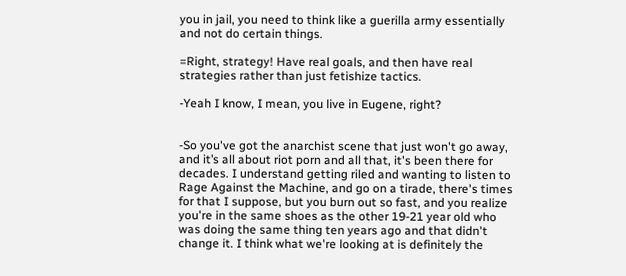you in jail, you need to think like a guerilla army essentially and not do certain things.

=Right, strategy! Have real goals, and then have real strategies rather than just fetishize tactics.

-Yeah I know, I mean, you live in Eugene, right?


-So you've got the anarchist scene that just won't go away, and it’s all about riot porn and all that, it's been there for decades. I understand getting riled and wanting to listen to Rage Against the Machine, and go on a tirade, there's times for that I suppose, but you burn out so fast, and you realize you're in the same shoes as the other 19-21 year old who was doing the same thing ten years ago and that didn't change it. I think what we're looking at is definitely the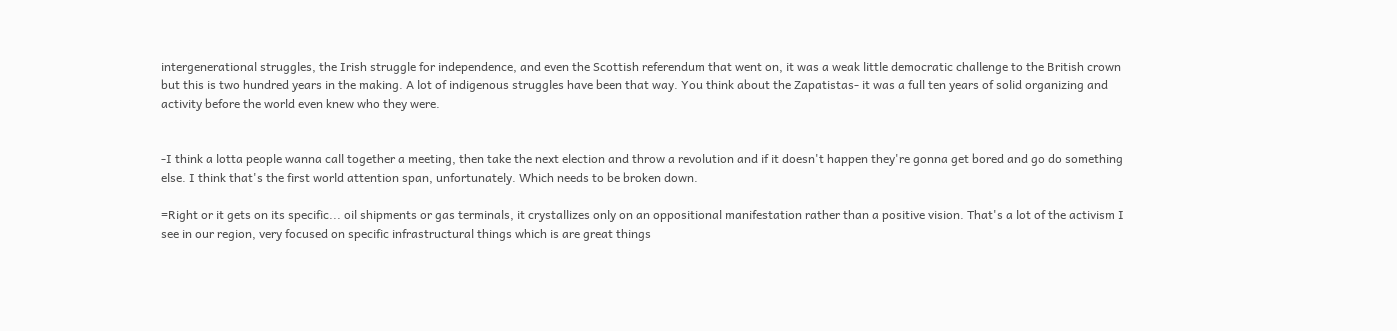intergenerational struggles, the Irish struggle for independence, and even the Scottish referendum that went on, it was a weak little democratic challenge to the British crown but this is two hundred years in the making. A lot of indigenous struggles have been that way. You think about the Zapatistas- it was a full ten years of solid organizing and activity before the world even knew who they were.


-I think a lotta people wanna call together a meeting, then take the next election and throw a revolution and if it doesn't happen they're gonna get bored and go do something else. I think that's the first world attention span, unfortunately. Which needs to be broken down.

=Right or it gets on its specific... oil shipments or gas terminals, it crystallizes only on an oppositional manifestation rather than a positive vision. That's a lot of the activism I see in our region, very focused on specific infrastructural things which is are great things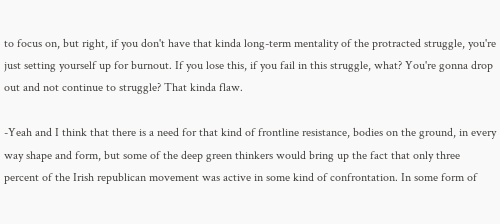to focus on, but right, if you don't have that kinda long-term mentality of the protracted struggle, you're just setting yourself up for burnout. If you lose this, if you fail in this struggle, what? You're gonna drop out and not continue to struggle? That kinda flaw.

-Yeah and I think that there is a need for that kind of frontline resistance, bodies on the ground, in every way shape and form, but some of the deep green thinkers would bring up the fact that only three percent of the Irish republican movement was active in some kind of confrontation. In some form of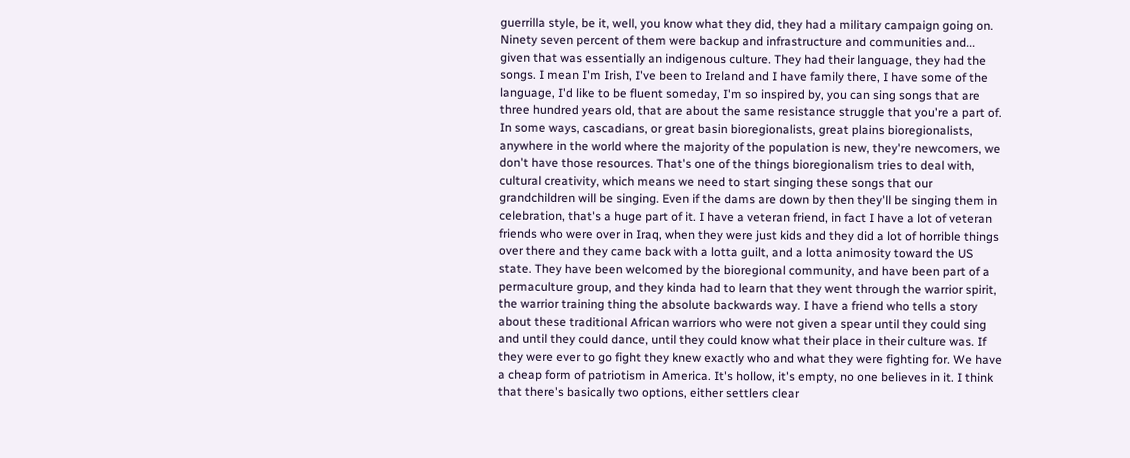guerrilla style, be it, well, you know what they did, they had a military campaign going on. Ninety seven percent of them were backup and infrastructure and communities and... given that was essentially an indigenous culture. They had their language, they had the songs. I mean I'm Irish, I've been to Ireland and I have family there, I have some of the language, I'd like to be fluent someday, I'm so inspired by, you can sing songs that are three hundred years old, that are about the same resistance struggle that you're a part of. In some ways, cascadians, or great basin bioregionalists, great plains bioregionalists, anywhere in the world where the majority of the population is new, they're newcomers, we don't have those resources. That's one of the things bioregionalism tries to deal with, cultural creativity, which means we need to start singing these songs that our grandchildren will be singing. Even if the dams are down by then they'll be singing them in celebration, that's a huge part of it. I have a veteran friend, in fact I have a lot of veteran friends who were over in Iraq, when they were just kids and they did a lot of horrible things over there and they came back with a lotta guilt, and a lotta animosity toward the US state. They have been welcomed by the bioregional community, and have been part of a permaculture group, and they kinda had to learn that they went through the warrior spirit, the warrior training thing the absolute backwards way. I have a friend who tells a story about these traditional African warriors who were not given a spear until they could sing and until they could dance, until they could know what their place in their culture was. If they were ever to go fight they knew exactly who and what they were fighting for. We have a cheap form of patriotism in America. It's hollow, it's empty, no one believes in it. I think that there's basically two options, either settlers clear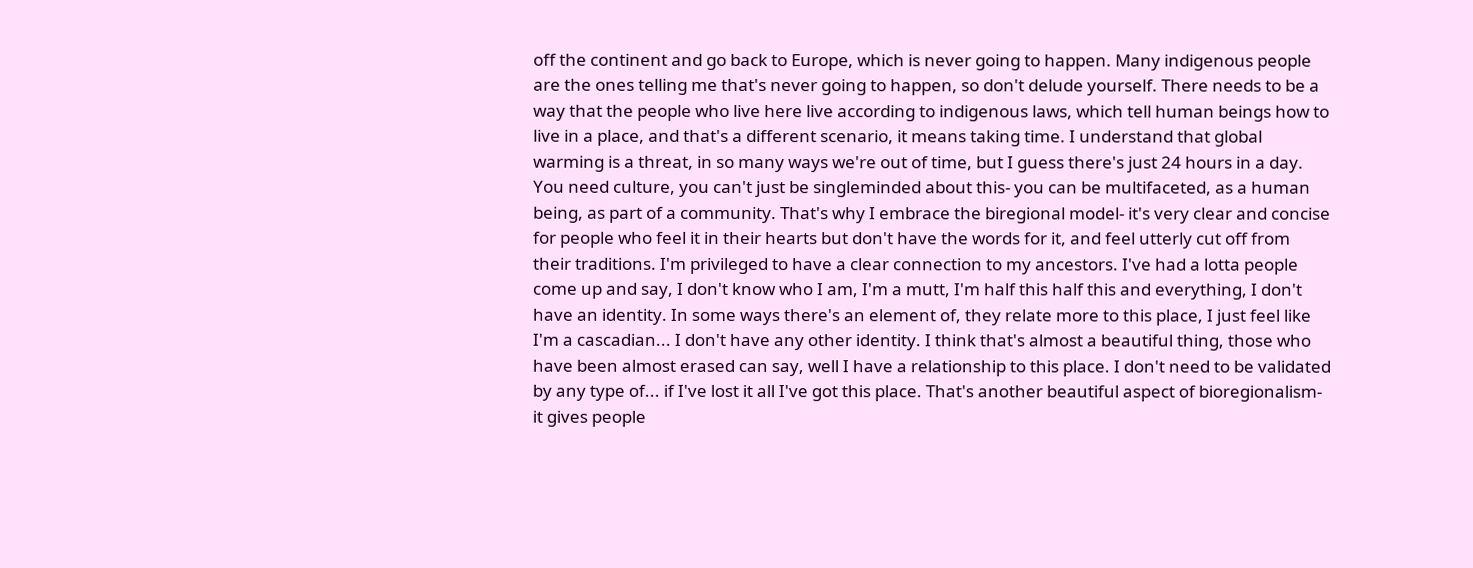off the continent and go back to Europe, which is never going to happen. Many indigenous people are the ones telling me that's never going to happen, so don't delude yourself. There needs to be a way that the people who live here live according to indigenous laws, which tell human beings how to live in a place, and that's a different scenario, it means taking time. I understand that global warming is a threat, in so many ways we're out of time, but I guess there's just 24 hours in a day. You need culture, you can't just be singleminded about this- you can be multifaceted, as a human being, as part of a community. That's why I embrace the biregional model- it's very clear and concise for people who feel it in their hearts but don't have the words for it, and feel utterly cut off from their traditions. I'm privileged to have a clear connection to my ancestors. I've had a lotta people come up and say, I don't know who I am, I'm a mutt, I'm half this half this and everything, I don't have an identity. In some ways there's an element of, they relate more to this place, I just feel like I'm a cascadian... I don't have any other identity. I think that's almost a beautiful thing, those who have been almost erased can say, well I have a relationship to this place. I don't need to be validated by any type of... if I've lost it all I've got this place. That's another beautiful aspect of bioregionalism- it gives people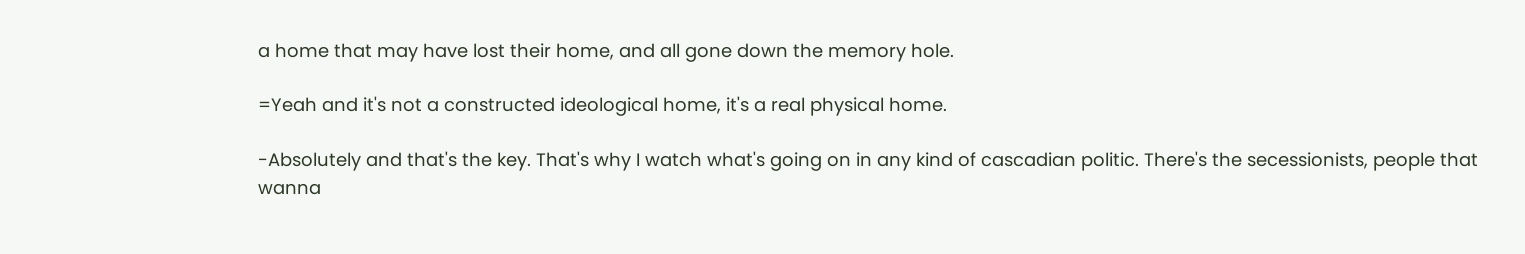a home that may have lost their home, and all gone down the memory hole.

=Yeah and it's not a constructed ideological home, it's a real physical home.

-Absolutely and that's the key. That's why I watch what's going on in any kind of cascadian politic. There's the secessionists, people that wanna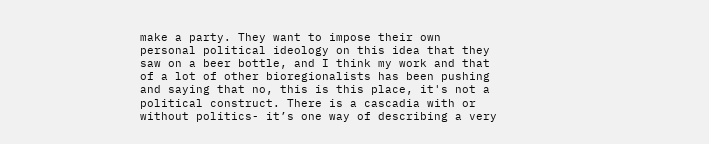make a party. They want to impose their own personal political ideology on this idea that they saw on a beer bottle, and I think my work and that of a lot of other bioregionalists has been pushing and saying that no, this is this place, it's not a political construct. There is a cascadia with or without politics- it’s one way of describing a very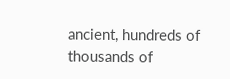ancient, hundreds of thousands of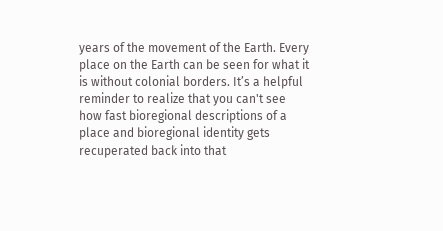years of the movement of the Earth. Every place on the Earth can be seen for what it is without colonial borders. It’s a helpful reminder to realize that you can't see how fast bioregional descriptions of a place and bioregional identity gets recuperated back into that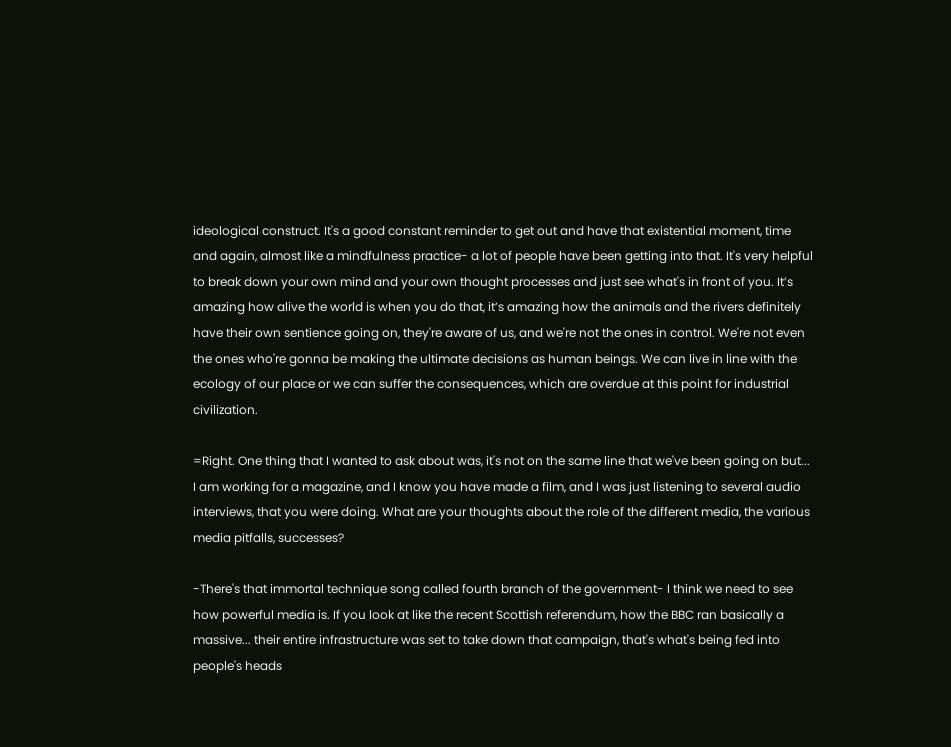ideological construct. It's a good constant reminder to get out and have that existential moment, time and again, almost like a mindfulness practice- a lot of people have been getting into that. It's very helpful to break down your own mind and your own thought processes and just see what's in front of you. It’s amazing how alive the world is when you do that, it’s amazing how the animals and the rivers definitely have their own sentience going on, they're aware of us, and we're not the ones in control. We're not even the ones who're gonna be making the ultimate decisions as human beings. We can live in line with the ecology of our place or we can suffer the consequences, which are overdue at this point for industrial civilization.

=Right. One thing that I wanted to ask about was, it's not on the same line that we've been going on but... I am working for a magazine, and I know you have made a film, and I was just listening to several audio interviews, that you were doing. What are your thoughts about the role of the different media, the various media pitfalls, successes?

-There's that immortal technique song called fourth branch of the government- I think we need to see how powerful media is. If you look at like the recent Scottish referendum, how the BBC ran basically a massive... their entire infrastructure was set to take down that campaign, that's what's being fed into people's heads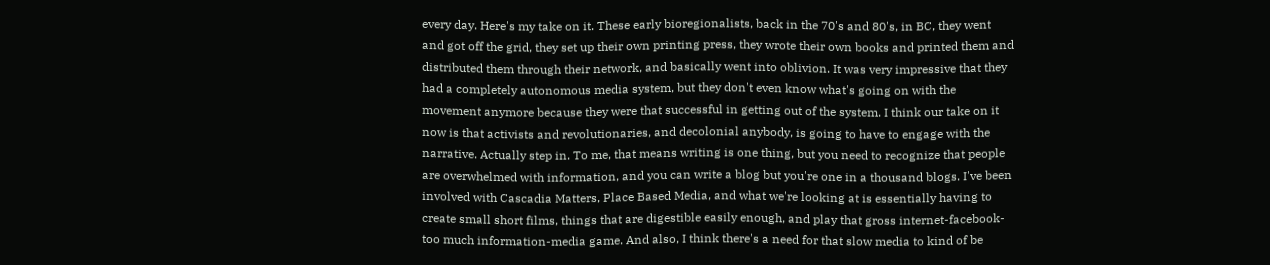every day. Here's my take on it. These early bioregionalists, back in the 70's and 80's, in BC, they went and got off the grid, they set up their own printing press, they wrote their own books and printed them and distributed them through their network, and basically went into oblivion. It was very impressive that they had a completely autonomous media system, but they don't even know what's going on with the movement anymore because they were that successful in getting out of the system. I think our take on it now is that activists and revolutionaries, and decolonial anybody, is going to have to engage with the narrative. Actually step in. To me, that means writing is one thing, but you need to recognize that people are overwhelmed with information, and you can write a blog but you're one in a thousand blogs. I've been involved with Cascadia Matters, Place Based Media, and what we're looking at is essentially having to create small short films, things that are digestible easily enough, and play that gross internet-facebook-too much information-media game. And also, I think there's a need for that slow media to kind of be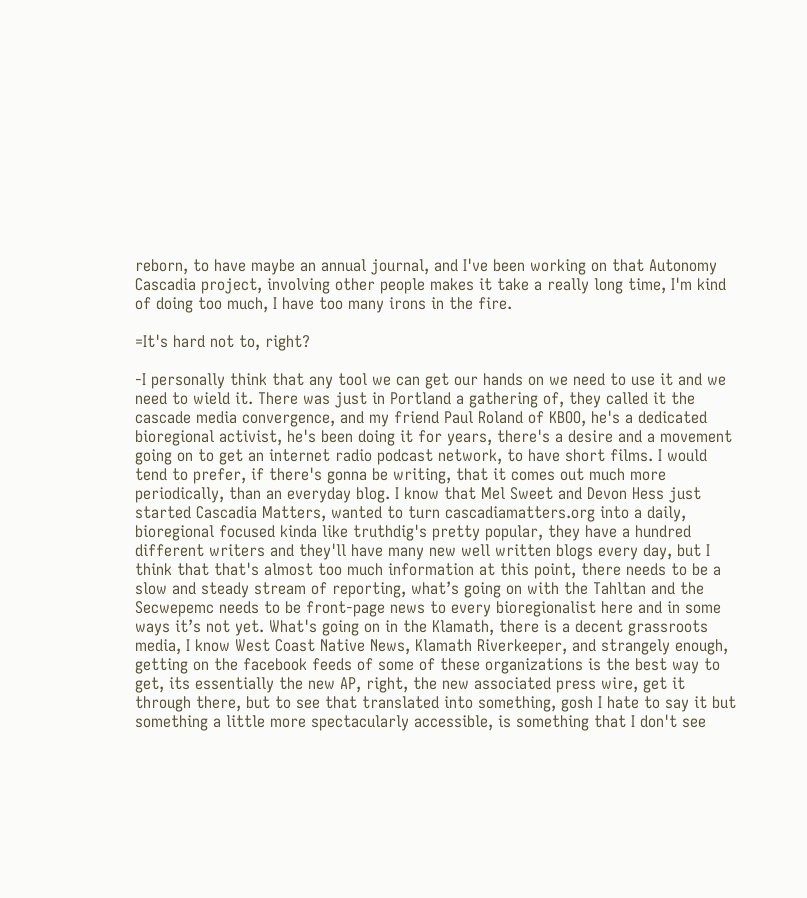reborn, to have maybe an annual journal, and I've been working on that Autonomy Cascadia project, involving other people makes it take a really long time, I'm kind of doing too much, I have too many irons in the fire.

=It's hard not to, right?

-I personally think that any tool we can get our hands on we need to use it and we need to wield it. There was just in Portland a gathering of, they called it the cascade media convergence, and my friend Paul Roland of KBOO, he's a dedicated bioregional activist, he's been doing it for years, there's a desire and a movement going on to get an internet radio podcast network, to have short films. I would tend to prefer, if there's gonna be writing, that it comes out much more periodically, than an everyday blog. I know that Mel Sweet and Devon Hess just started Cascadia Matters, wanted to turn cascadiamatters.org into a daily, bioregional focused kinda like truthdig's pretty popular, they have a hundred different writers and they'll have many new well written blogs every day, but I think that that's almost too much information at this point, there needs to be a slow and steady stream of reporting, what’s going on with the Tahltan and the Secwepemc needs to be front-page news to every bioregionalist here and in some ways it’s not yet. What's going on in the Klamath, there is a decent grassroots media, I know West Coast Native News, Klamath Riverkeeper, and strangely enough, getting on the facebook feeds of some of these organizations is the best way to get, its essentially the new AP, right, the new associated press wire, get it through there, but to see that translated into something, gosh I hate to say it but something a little more spectacularly accessible, is something that I don't see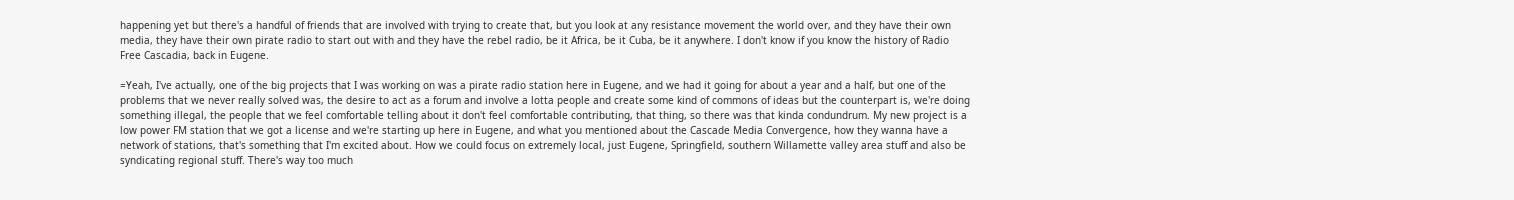happening yet but there's a handful of friends that are involved with trying to create that, but you look at any resistance movement the world over, and they have their own media, they have their own pirate radio to start out with and they have the rebel radio, be it Africa, be it Cuba, be it anywhere. I don't know if you know the history of Radio Free Cascadia, back in Eugene.

=Yeah, I've actually, one of the big projects that I was working on was a pirate radio station here in Eugene, and we had it going for about a year and a half, but one of the problems that we never really solved was, the desire to act as a forum and involve a lotta people and create some kind of commons of ideas but the counterpart is, we're doing something illegal, the people that we feel comfortable telling about it don't feel comfortable contributing, that thing, so there was that kinda condundrum. My new project is a low power FM station that we got a license and we're starting up here in Eugene, and what you mentioned about the Cascade Media Convergence, how they wanna have a network of stations, that's something that I'm excited about. How we could focus on extremely local, just Eugene, Springfield, southern Willamette valley area stuff and also be syndicating regional stuff. There's way too much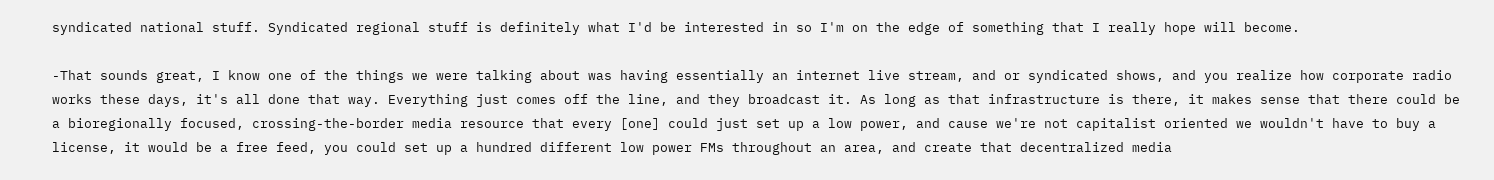syndicated national stuff. Syndicated regional stuff is definitely what I'd be interested in so I'm on the edge of something that I really hope will become.

-That sounds great, I know one of the things we were talking about was having essentially an internet live stream, and or syndicated shows, and you realize how corporate radio works these days, it's all done that way. Everything just comes off the line, and they broadcast it. As long as that infrastructure is there, it makes sense that there could be a bioregionally focused, crossing-the-border media resource that every [one] could just set up a low power, and cause we're not capitalist oriented we wouldn't have to buy a license, it would be a free feed, you could set up a hundred different low power FMs throughout an area, and create that decentralized media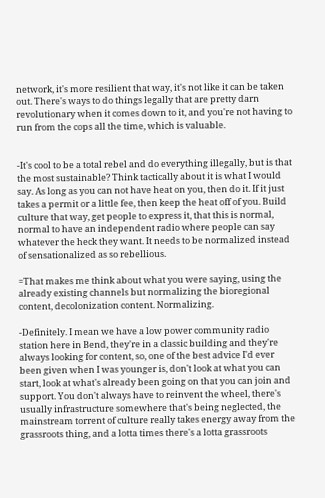network, it's more resilient that way, it's not like it can be taken out. There's ways to do things legally that are pretty darn revolutionary when it comes down to it, and you're not having to run from the cops all the time, which is valuable.


-It's cool to be a total rebel and do everything illegally, but is that the most sustainable? Think tactically about it is what I would say. As long as you can not have heat on you, then do it. If it just takes a permit or a little fee, then keep the heat off of you. Build culture that way, get people to express it, that this is normal, normal to have an independent radio where people can say whatever the heck they want. It needs to be normalized instead of sensationalized as so rebellious.

=That makes me think about what you were saying, using the already existing channels but normalizing the bioregional content, decolonization content. Normalizing.

-Definitely. I mean we have a low power community radio station here in Bend, they're in a classic building and they're always looking for content, so, one of the best advice I'd ever been given when I was younger is, don't look at what you can start, look at what's already been going on that you can join and support. You don't always have to reinvent the wheel, there's usually infrastructure somewhere that's being neglected, the mainstream torrent of culture really takes energy away from the grassroots thing, and a lotta times there's a lotta grassroots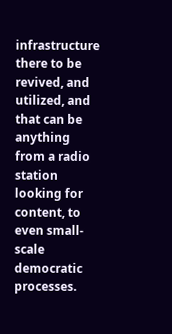infrastructure there to be revived, and utilized, and that can be anything from a radio station looking for content, to even small-scale democratic processes.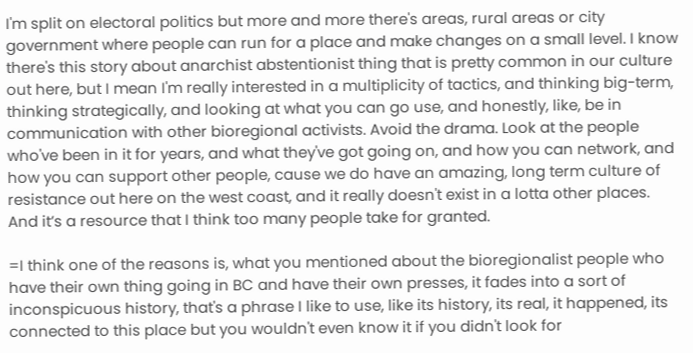I'm split on electoral politics but more and more there's areas, rural areas or city government where people can run for a place and make changes on a small level. I know there's this story about anarchist abstentionist thing that is pretty common in our culture out here, but I mean I'm really interested in a multiplicity of tactics, and thinking big-term, thinking strategically, and looking at what you can go use, and honestly, like, be in communication with other bioregional activists. Avoid the drama. Look at the people who've been in it for years, and what they've got going on, and how you can network, and how you can support other people, cause we do have an amazing, long term culture of resistance out here on the west coast, and it really doesn't exist in a lotta other places. And it’s a resource that I think too many people take for granted.

=I think one of the reasons is, what you mentioned about the bioregionalist people who have their own thing going in BC and have their own presses, it fades into a sort of inconspicuous history, that's a phrase I like to use, like its history, its real, it happened, its connected to this place but you wouldn't even know it if you didn't look for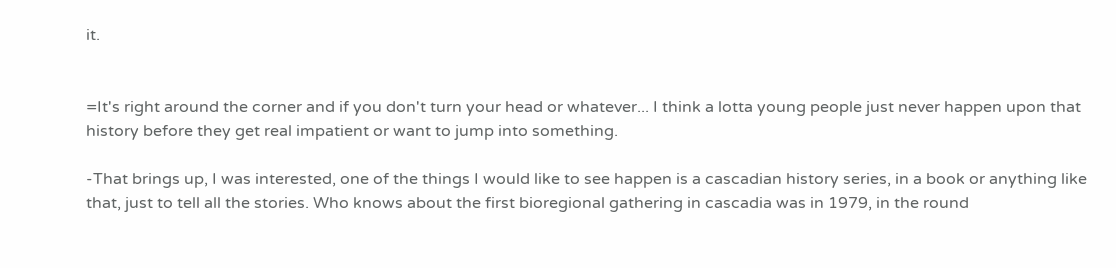it.


=It's right around the corner and if you don't turn your head or whatever... I think a lotta young people just never happen upon that history before they get real impatient or want to jump into something.

-That brings up, I was interested, one of the things I would like to see happen is a cascadian history series, in a book or anything like that, just to tell all the stories. Who knows about the first bioregional gathering in cascadia was in 1979, in the round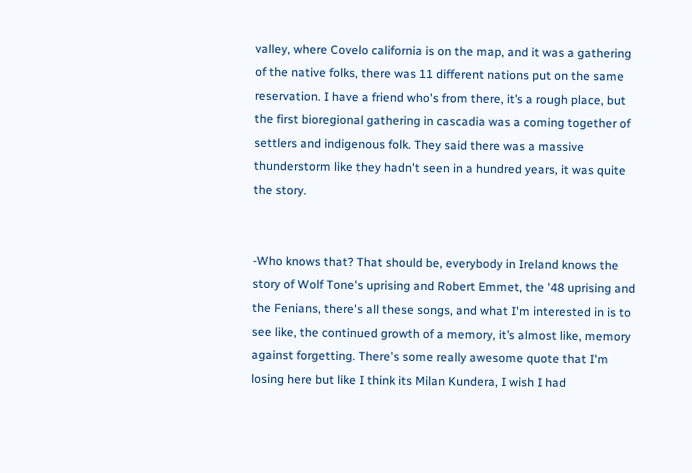valley, where Covelo california is on the map, and it was a gathering of the native folks, there was 11 different nations put on the same reservation. I have a friend who's from there, it’s a rough place, but the first bioregional gathering in cascadia was a coming together of settlers and indigenous folk. They said there was a massive thunderstorm like they hadn't seen in a hundred years, it was quite the story.


-Who knows that? That should be, everybody in Ireland knows the story of Wolf Tone's uprising and Robert Emmet, the '48 uprising and the Fenians, there's all these songs, and what I'm interested in is to see like, the continued growth of a memory, it’s almost like, memory against forgetting. There's some really awesome quote that I'm losing here but like I think its Milan Kundera, I wish I had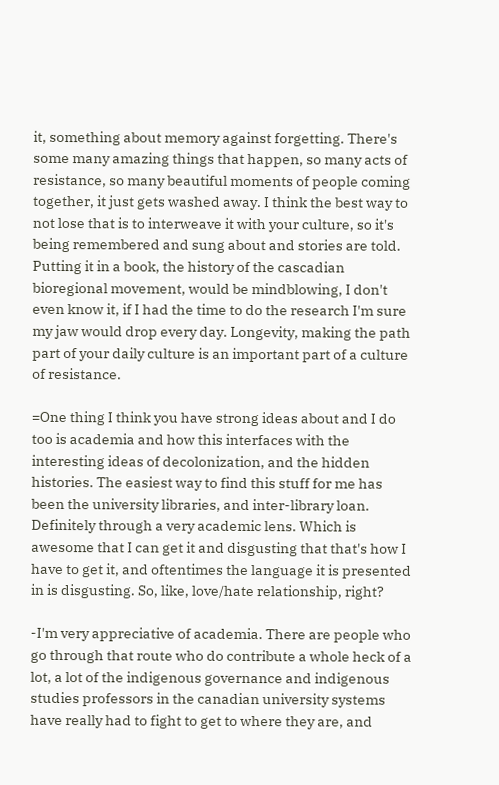it, something about memory against forgetting. There's some many amazing things that happen, so many acts of resistance, so many beautiful moments of people coming together, it just gets washed away. I think the best way to not lose that is to interweave it with your culture, so it's being remembered and sung about and stories are told. Putting it in a book, the history of the cascadian bioregional movement, would be mindblowing, I don't even know it, if I had the time to do the research I'm sure my jaw would drop every day. Longevity, making the path part of your daily culture is an important part of a culture of resistance.

=One thing I think you have strong ideas about and I do too is academia and how this interfaces with the interesting ideas of decolonization, and the hidden histories. The easiest way to find this stuff for me has been the university libraries, and inter-library loan. Definitely through a very academic lens. Which is awesome that I can get it and disgusting that that's how I have to get it, and oftentimes the language it is presented in is disgusting. So, like, love/hate relationship, right?

-I'm very appreciative of academia. There are people who go through that route who do contribute a whole heck of a lot, a lot of the indigenous governance and indigenous studies professors in the canadian university systems have really had to fight to get to where they are, and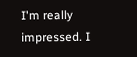I'm really impressed. I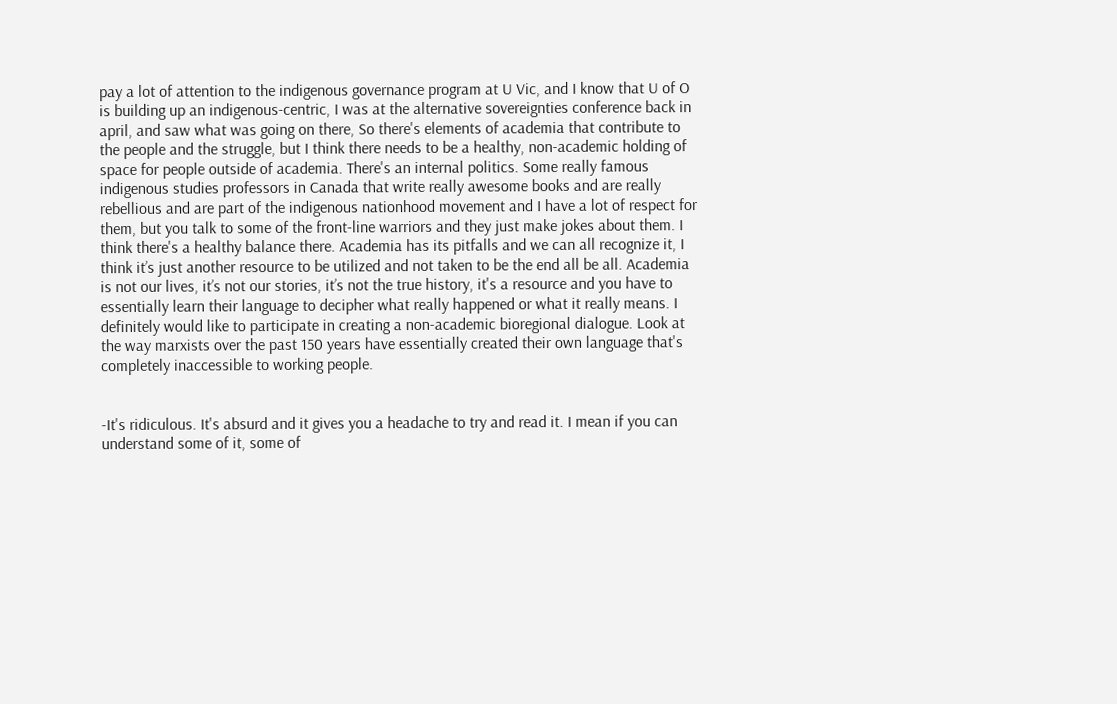pay a lot of attention to the indigenous governance program at U Vic, and I know that U of O is building up an indigenous-centric, I was at the alternative sovereignties conference back in april, and saw what was going on there, So there's elements of academia that contribute to the people and the struggle, but I think there needs to be a healthy, non-academic holding of space for people outside of academia. There's an internal politics. Some really famous indigenous studies professors in Canada that write really awesome books and are really rebellious and are part of the indigenous nationhood movement and I have a lot of respect for them, but you talk to some of the front-line warriors and they just make jokes about them. I think there's a healthy balance there. Academia has its pitfalls and we can all recognize it, I think it’s just another resource to be utilized and not taken to be the end all be all. Academia is not our lives, it’s not our stories, it’s not the true history, it's a resource and you have to essentially learn their language to decipher what really happened or what it really means. I definitely would like to participate in creating a non-academic bioregional dialogue. Look at the way marxists over the past 150 years have essentially created their own language that's completely inaccessible to working people.


-It's ridiculous. It's absurd and it gives you a headache to try and read it. I mean if you can understand some of it, some of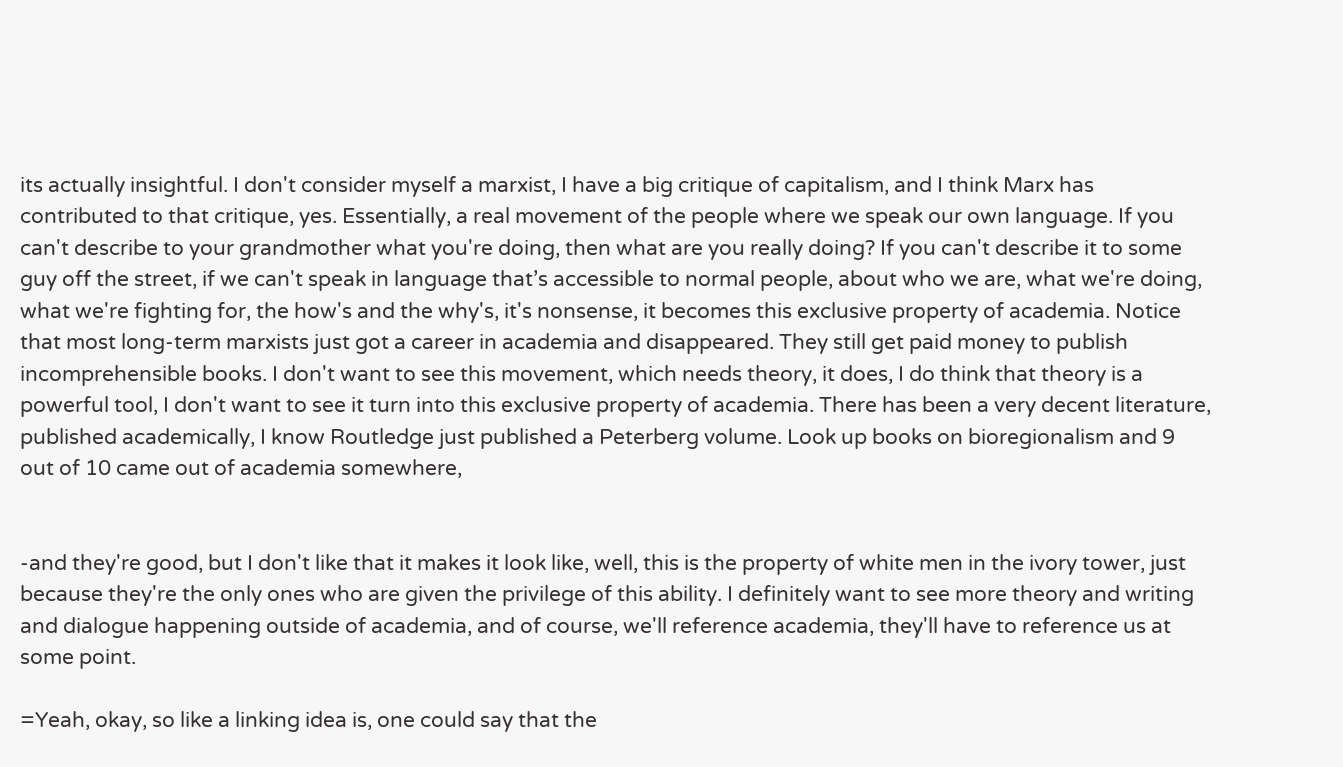its actually insightful. I don't consider myself a marxist, I have a big critique of capitalism, and I think Marx has contributed to that critique, yes. Essentially, a real movement of the people where we speak our own language. If you can't describe to your grandmother what you're doing, then what are you really doing? If you can't describe it to some guy off the street, if we can't speak in language that’s accessible to normal people, about who we are, what we're doing, what we're fighting for, the how's and the why's, it's nonsense, it becomes this exclusive property of academia. Notice that most long-term marxists just got a career in academia and disappeared. They still get paid money to publish incomprehensible books. I don't want to see this movement, which needs theory, it does, I do think that theory is a powerful tool, I don't want to see it turn into this exclusive property of academia. There has been a very decent literature, published academically, I know Routledge just published a Peterberg volume. Look up books on bioregionalism and 9 out of 10 came out of academia somewhere,


-and they're good, but I don't like that it makes it look like, well, this is the property of white men in the ivory tower, just because they're the only ones who are given the privilege of this ability. I definitely want to see more theory and writing and dialogue happening outside of academia, and of course, we'll reference academia, they'll have to reference us at some point.

=Yeah, okay, so like a linking idea is, one could say that the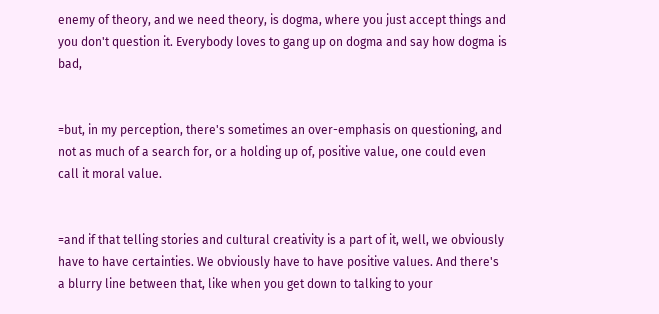enemy of theory, and we need theory, is dogma, where you just accept things and you don't question it. Everybody loves to gang up on dogma and say how dogma is bad,


=but, in my perception, there's sometimes an over-emphasis on questioning, and not as much of a search for, or a holding up of, positive value, one could even call it moral value.


=and if that telling stories and cultural creativity is a part of it, well, we obviously have to have certainties. We obviously have to have positive values. And there's a blurry line between that, like when you get down to talking to your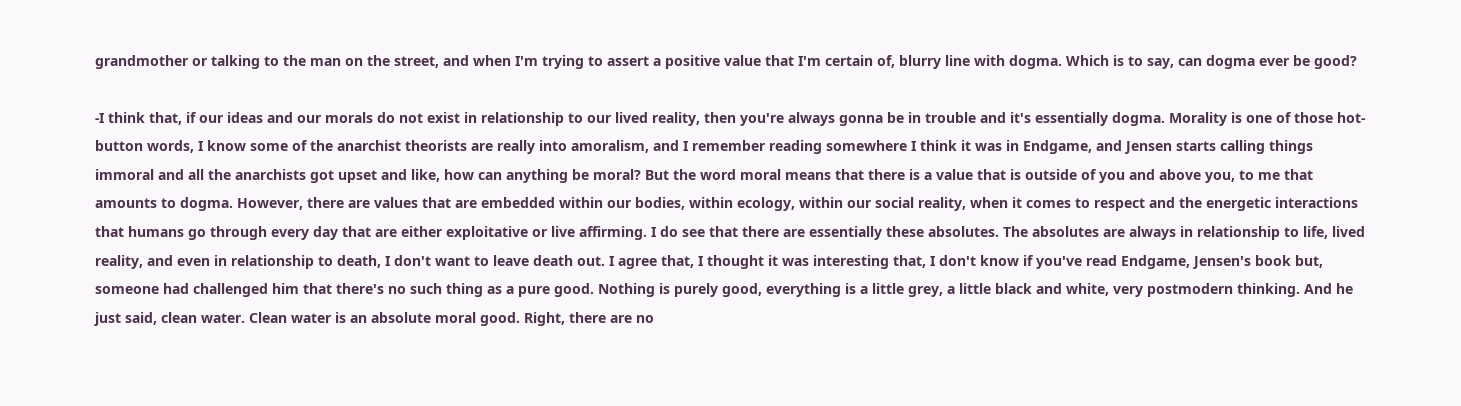grandmother or talking to the man on the street, and when I'm trying to assert a positive value that I'm certain of, blurry line with dogma. Which is to say, can dogma ever be good?

-I think that, if our ideas and our morals do not exist in relationship to our lived reality, then you're always gonna be in trouble and it's essentially dogma. Morality is one of those hot-button words, I know some of the anarchist theorists are really into amoralism, and I remember reading somewhere I think it was in Endgame, and Jensen starts calling things immoral and all the anarchists got upset and like, how can anything be moral? But the word moral means that there is a value that is outside of you and above you, to me that amounts to dogma. However, there are values that are embedded within our bodies, within ecology, within our social reality, when it comes to respect and the energetic interactions that humans go through every day that are either exploitative or live affirming. I do see that there are essentially these absolutes. The absolutes are always in relationship to life, lived reality, and even in relationship to death, I don't want to leave death out. I agree that, I thought it was interesting that, I don't know if you've read Endgame, Jensen's book but, someone had challenged him that there's no such thing as a pure good. Nothing is purely good, everything is a little grey, a little black and white, very postmodern thinking. And he just said, clean water. Clean water is an absolute moral good. Right, there are no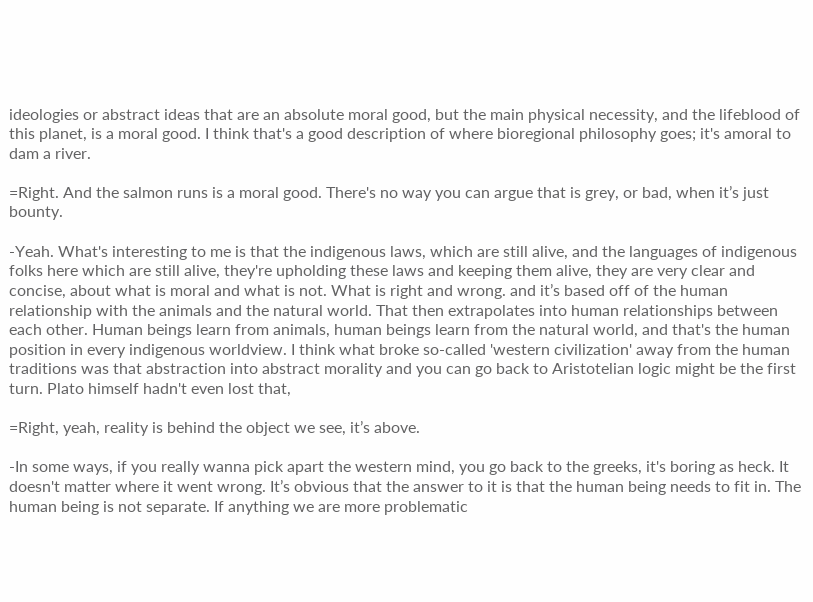ideologies or abstract ideas that are an absolute moral good, but the main physical necessity, and the lifeblood of this planet, is a moral good. I think that's a good description of where bioregional philosophy goes; it's amoral to dam a river.

=Right. And the salmon runs is a moral good. There's no way you can argue that is grey, or bad, when it’s just bounty.

-Yeah. What's interesting to me is that the indigenous laws, which are still alive, and the languages of indigenous folks here which are still alive, they're upholding these laws and keeping them alive, they are very clear and concise, about what is moral and what is not. What is right and wrong. and it’s based off of the human relationship with the animals and the natural world. That then extrapolates into human relationships between each other. Human beings learn from animals, human beings learn from the natural world, and that's the human position in every indigenous worldview. I think what broke so-called 'western civilization' away from the human traditions was that abstraction into abstract morality and you can go back to Aristotelian logic might be the first turn. Plato himself hadn't even lost that,

=Right, yeah, reality is behind the object we see, it’s above.

-In some ways, if you really wanna pick apart the western mind, you go back to the greeks, it's boring as heck. It doesn't matter where it went wrong. It’s obvious that the answer to it is that the human being needs to fit in. The human being is not separate. If anything we are more problematic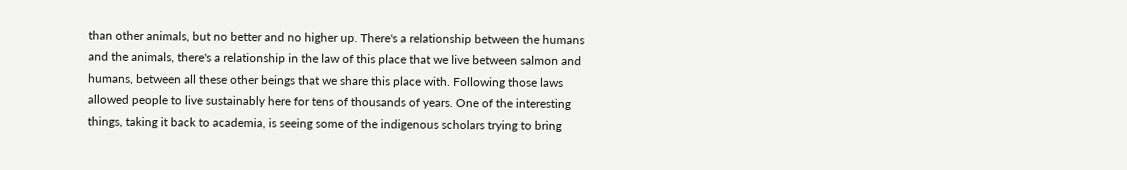than other animals, but no better and no higher up. There's a relationship between the humans and the animals, there's a relationship in the law of this place that we live between salmon and humans, between all these other beings that we share this place with. Following those laws allowed people to live sustainably here for tens of thousands of years. One of the interesting things, taking it back to academia, is seeing some of the indigenous scholars trying to bring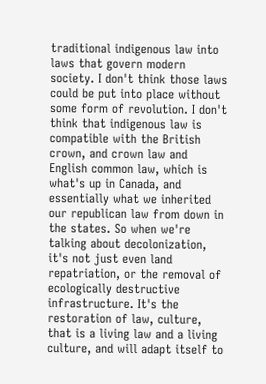traditional indigenous law into laws that govern modern society. I don't think those laws could be put into place without some form of revolution. I don't think that indigenous law is compatible with the British crown, and crown law and English common law, which is what's up in Canada, and essentially what we inherited our republican law from down in the states. So when we're talking about decolonization, it's not just even land repatriation, or the removal of ecologically destructive infrastructure. It's the restoration of law, culture, that is a living law and a living culture, and will adapt itself to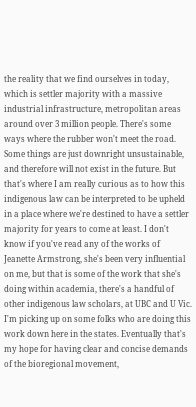the reality that we find ourselves in today, which is settler majority with a massive industrial infrastructure, metropolitan areas around over 3 million people. There's some ways where the rubber won't meet the road. Some things are just downright unsustainable, and therefore will not exist in the future. But that's where I am really curious as to how this indigenous law can be interpreted to be upheld in a place where we're destined to have a settler majority for years to come at least. I don't know if you've read any of the works of Jeanette Armstrong, she's been very influential on me, but that is some of the work that she's doing within academia, there's a handful of other indigenous law scholars, at UBC and U Vic. I'm picking up on some folks who are doing this work down here in the states. Eventually that's my hope for having clear and concise demands of the bioregional movement,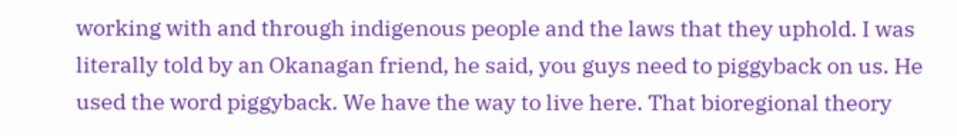working with and through indigenous people and the laws that they uphold. I was literally told by an Okanagan friend, he said, you guys need to piggyback on us. He used the word piggyback. We have the way to live here. That bioregional theory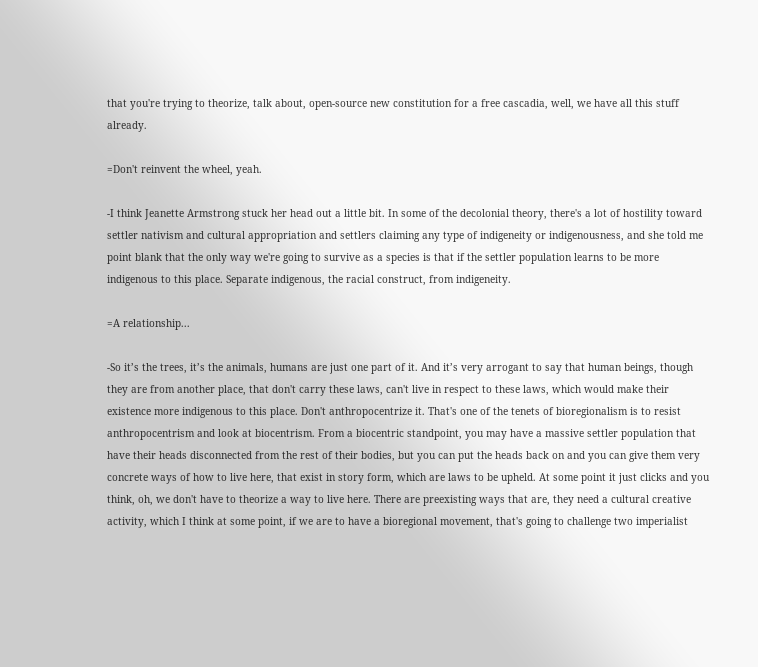that you're trying to theorize, talk about, open-source new constitution for a free cascadia, well, we have all this stuff already.

=Don't reinvent the wheel, yeah.

-I think Jeanette Armstrong stuck her head out a little bit. In some of the decolonial theory, there's a lot of hostility toward settler nativism and cultural appropriation and settlers claiming any type of indigeneity or indigenousness, and she told me point blank that the only way we're going to survive as a species is that if the settler population learns to be more indigenous to this place. Separate indigenous, the racial construct, from indigeneity.

=A relationship...

-So it’s the trees, it’s the animals, humans are just one part of it. And it’s very arrogant to say that human beings, though they are from another place, that don't carry these laws, can't live in respect to these laws, which would make their existence more indigenous to this place. Don't anthropocentrize it. That's one of the tenets of bioregionalism is to resist anthropocentrism and look at biocentrism. From a biocentric standpoint, you may have a massive settler population that have their heads disconnected from the rest of their bodies, but you can put the heads back on and you can give them very concrete ways of how to live here, that exist in story form, which are laws to be upheld. At some point it just clicks and you think, oh, we don't have to theorize a way to live here. There are preexisting ways that are, they need a cultural creative activity, which I think at some point, if we are to have a bioregional movement, that's going to challenge two imperialist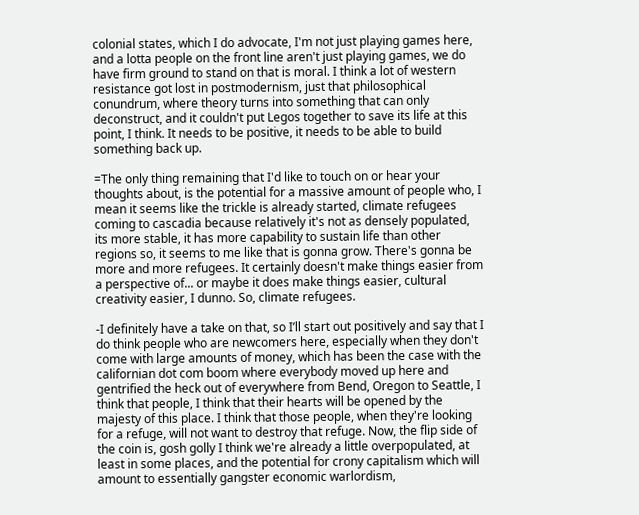colonial states, which I do advocate, I'm not just playing games here, and a lotta people on the front line aren't just playing games, we do have firm ground to stand on that is moral. I think a lot of western resistance got lost in postmodernism, just that philosophical conundrum, where theory turns into something that can only deconstruct, and it couldn't put Legos together to save its life at this point, I think. It needs to be positive, it needs to be able to build something back up.

=The only thing remaining that I'd like to touch on or hear your thoughts about, is the potential for a massive amount of people who, I mean it seems like the trickle is already started, climate refugees coming to cascadia because relatively it's not as densely populated, its more stable, it has more capability to sustain life than other regions so, it seems to me like that is gonna grow. There's gonna be more and more refugees. It certainly doesn't make things easier from a perspective of... or maybe it does make things easier, cultural creativity easier, I dunno. So, climate refugees.

-I definitely have a take on that, so I’ll start out positively and say that I do think people who are newcomers here, especially when they don't come with large amounts of money, which has been the case with the californian dot com boom where everybody moved up here and gentrified the heck out of everywhere from Bend, Oregon to Seattle, I think that people, I think that their hearts will be opened by the majesty of this place. I think that those people, when they're looking for a refuge, will not want to destroy that refuge. Now, the flip side of the coin is, gosh golly I think we're already a little overpopulated, at least in some places, and the potential for crony capitalism which will amount to essentially gangster economic warlordism,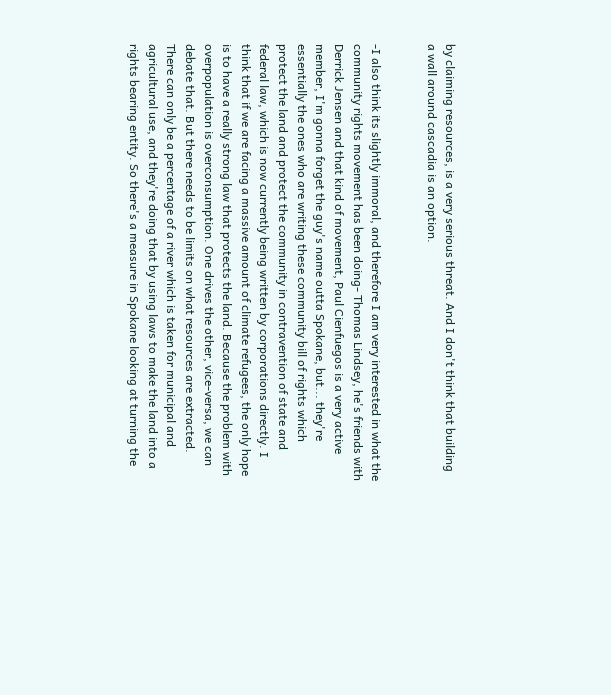by claiming resources, is a very serious threat. And I don't think that building a wall around cascadia is an option.


-I also think its slightly immoral, and therefore I am very interested in what the community rights movement has been doing- Thomas Lindsey, he's friends with Derrick Jensen and that kind of movement, Paul Cienfuegos is a very active member, I'm gonna forget the guy's name outta Spokane, but... they're essentially the ones who are writing these community bill of rights which protect the land and protect the community in contravention of state and federal law, which is now currently being written by corporations directly. I think that if we are facing a massive amount of climate refugees, the only hope is to have a really strong law that protects the land. Because the problem with overpopulation is overconsumption. One drives the other, vice-versa, we can debate that. But there needs to be limits on what resources are extracted. There can only be a percentage of a river which is taken for municipal and agricultural use, and they're doing that by using laws to make the land into a rights bearing entity. So there's a measure in Spokane looking at turning the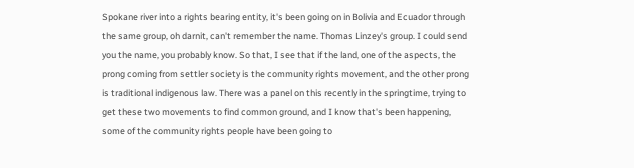Spokane river into a rights bearing entity, it's been going on in Bolivia and Ecuador through the same group, oh darnit, can't remember the name. Thomas Linzey's group. I could send you the name, you probably know. So that, I see that if the land, one of the aspects, the prong coming from settler society is the community rights movement, and the other prong is traditional indigenous law. There was a panel on this recently in the springtime, trying to get these two movements to find common ground, and I know that's been happening, some of the community rights people have been going to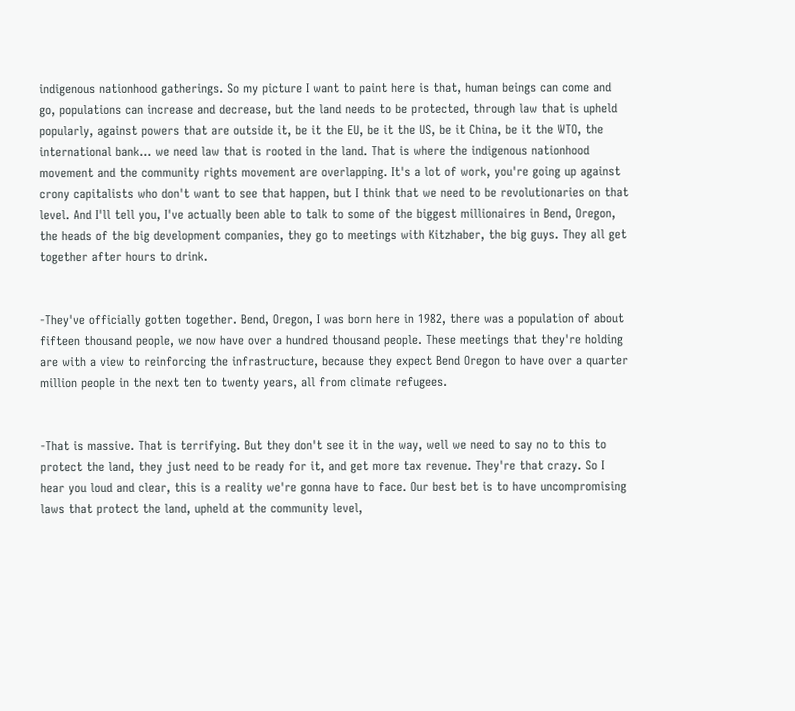indigenous nationhood gatherings. So my picture I want to paint here is that, human beings can come and go, populations can increase and decrease, but the land needs to be protected, through law that is upheld popularly, against powers that are outside it, be it the EU, be it the US, be it China, be it the WTO, the international bank... we need law that is rooted in the land. That is where the indigenous nationhood movement and the community rights movement are overlapping. It's a lot of work, you're going up against crony capitalists who don't want to see that happen, but I think that we need to be revolutionaries on that level. And I'll tell you, I've actually been able to talk to some of the biggest millionaires in Bend, Oregon, the heads of the big development companies, they go to meetings with Kitzhaber, the big guys. They all get together after hours to drink.


-They've officially gotten together. Bend, Oregon, I was born here in 1982, there was a population of about fifteen thousand people, we now have over a hundred thousand people. These meetings that they're holding are with a view to reinforcing the infrastructure, because they expect Bend Oregon to have over a quarter million people in the next ten to twenty years, all from climate refugees.


-That is massive. That is terrifying. But they don't see it in the way, well we need to say no to this to protect the land, they just need to be ready for it, and get more tax revenue. They're that crazy. So I hear you loud and clear, this is a reality we're gonna have to face. Our best bet is to have uncompromising laws that protect the land, upheld at the community level,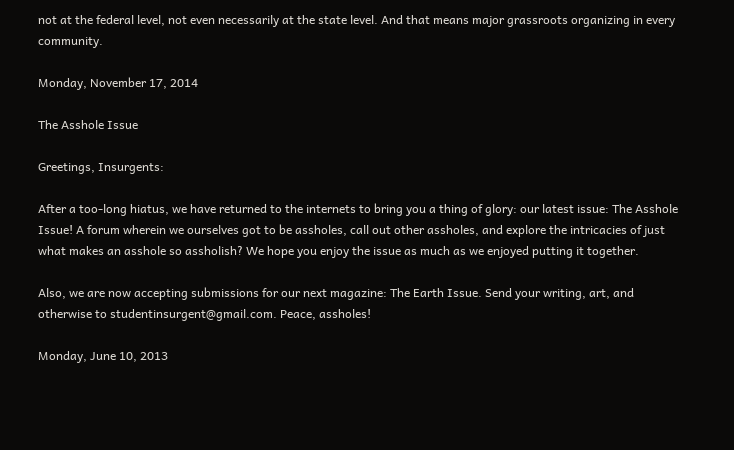not at the federal level, not even necessarily at the state level. And that means major grassroots organizing in every community.

Monday, November 17, 2014

The Asshole Issue

Greetings, Insurgents:

After a too-long hiatus, we have returned to the internets to bring you a thing of glory: our latest issue: The Asshole Issue! A forum wherein we ourselves got to be assholes, call out other assholes, and explore the intricacies of just what makes an asshole so assholish? We hope you enjoy the issue as much as we enjoyed putting it together.

Also, we are now accepting submissions for our next magazine: The Earth Issue. Send your writing, art, and otherwise to studentinsurgent@gmail.com. Peace, assholes!

Monday, June 10, 2013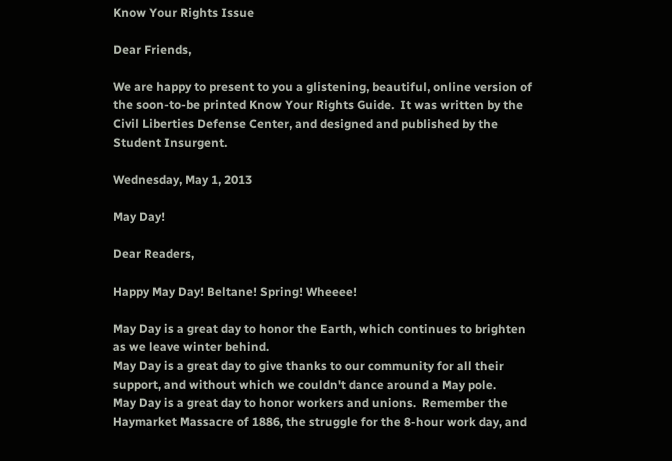Know Your Rights Issue

Dear Friends,

We are happy to present to you a glistening, beautiful, online version of the soon-to-be printed Know Your Rights Guide.  It was written by the Civil Liberties Defense Center, and designed and published by the Student Insurgent.

Wednesday, May 1, 2013

May Day!

Dear Readers,

Happy May Day! Beltane! Spring! Wheeee!

May Day is a great day to honor the Earth, which continues to brighten as we leave winter behind.
May Day is a great day to give thanks to our community for all their support, and without which we couldn't dance around a May pole.
May Day is a great day to honor workers and unions.  Remember the Haymarket Massacre of 1886, the struggle for the 8-hour work day, and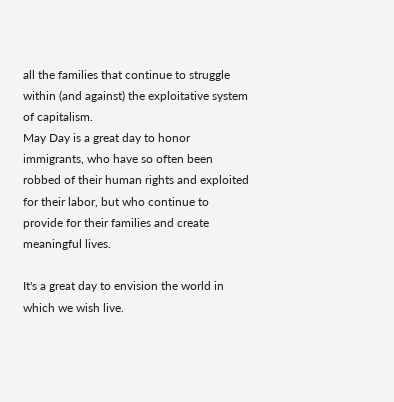all the families that continue to struggle within (and against) the exploitative system of capitalism.
May Day is a great day to honor immigrants, who have so often been robbed of their human rights and exploited for their labor, but who continue to provide for their families and create meaningful lives.

It's a great day to envision the world in which we wish live.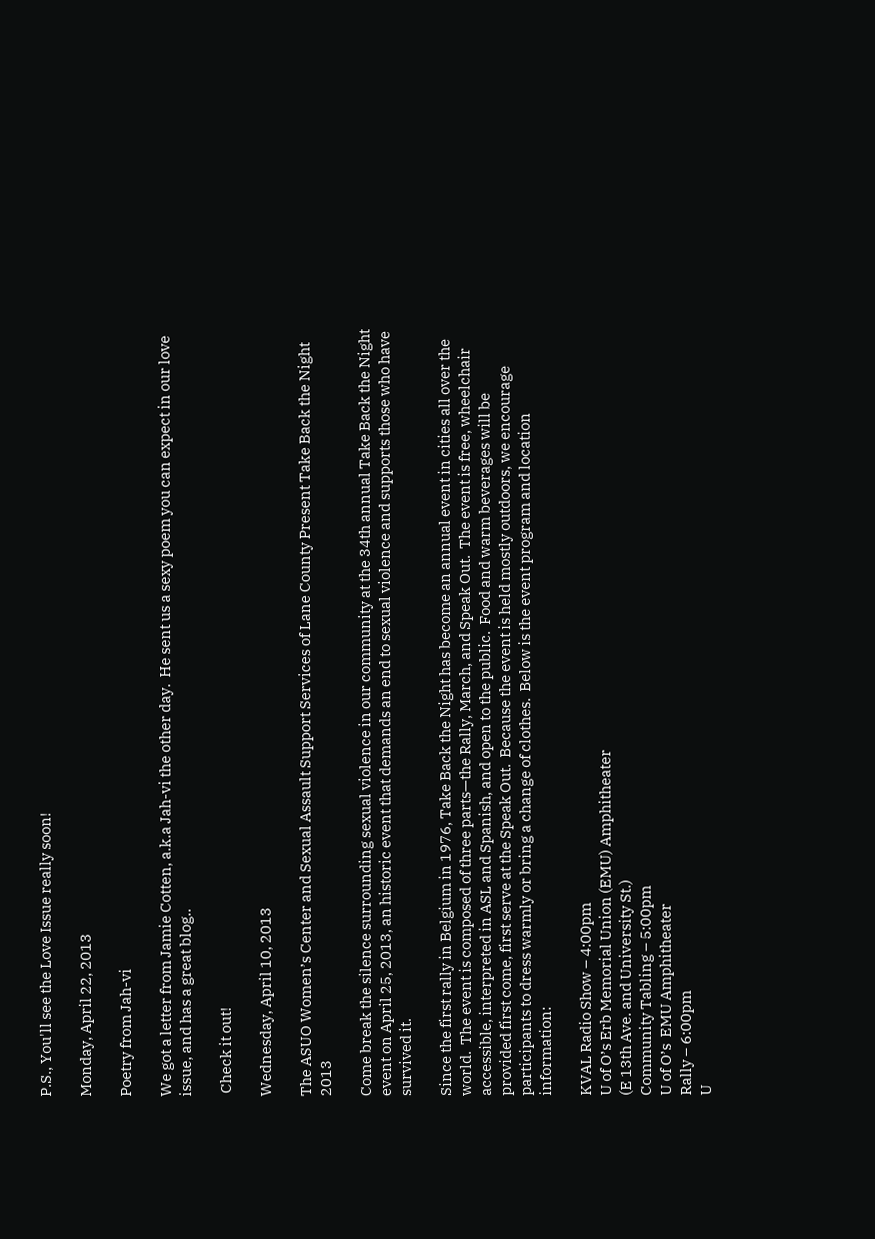P.S., You'll see the Love Issue really soon!

Monday, April 22, 2013

Poetry from Jah-vi

We got a letter from Jamie Cotten, a.k.a Jah-vi the other day.  He sent us a sexy poem you can expect in our love issue, and has a great blog..

 Check it out!

Wednesday, April 10, 2013

The ASUO Women’s Center and Sexual Assault Support Services of Lane County Present Take Back the Night 2013

Come break the silence surrounding sexual violence in our community at the 34th annual Take Back the Night event on April 25, 2013, an historic event that demands an end to sexual violence and supports those who have survived it.

Since the first rally in Belgium in 1976, Take Back the Night has become an annual event in cities all over the world.  The event is composed of three parts—the Rally, March, and Speak Out.  The event is free, wheelchair accessible, interpreted in ASL and Spanish, and open to the public.  Food and warm beverages will be provided first come, first serve at the Speak Out.  Because the event is held mostly outdoors, we encourage participants to dress warmly or bring a change of clothes.  Below is the event program and location information:

KVAL Radio Show – 4:00pm
U of O’s Erb Memorial Union (EMU) Amphitheater
(E 13th Ave. and University St.)
Community Tabling – 5:00pm
U of O’s  EMU Amphitheater
Rally – 6:00pm
U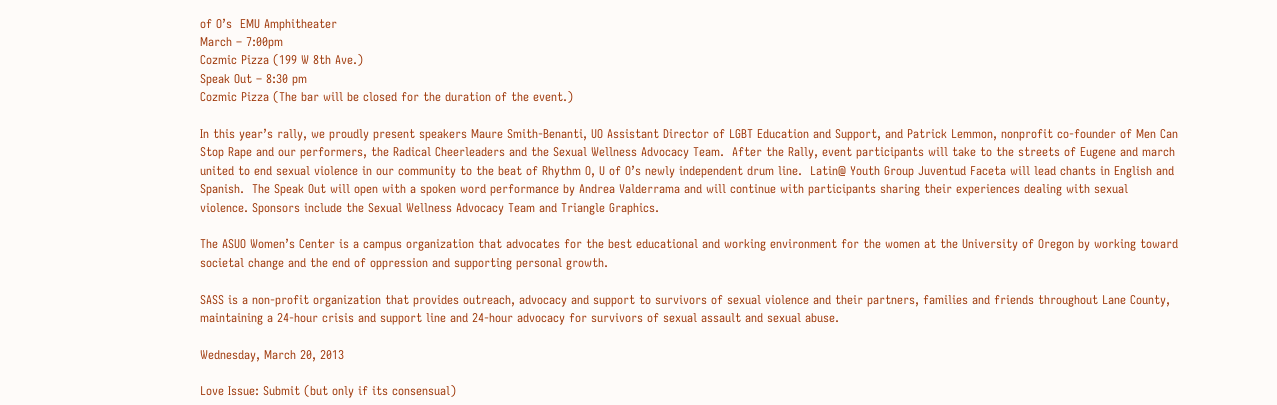of O’s  EMU Amphitheater
March – 7:00pm
Cozmic Pizza (199 W 8th Ave.)
Speak Out – 8:30 pm
Cozmic Pizza (The bar will be closed for the duration of the event.)

In this year’s rally, we proudly present speakers Maure Smith-Benanti, UO Assistant Director of LGBT Education and Support, and Patrick Lemmon, nonprofit co-founder of Men Can Stop Rape and our performers, the Radical Cheerleaders and the Sexual Wellness Advocacy Team.  After the Rally, event participants will take to the streets of Eugene and march united to end sexual violence in our community to the beat of Rhythm O, U of O’s newly independent drum line.  Latin@ Youth Group Juventud Faceta will lead chants in English and Spanish.  The Speak Out will open with a spoken word performance by Andrea Valderrama and will continue with participants sharing their experiences dealing with sexual violence. Sponsors include the Sexual Wellness Advocacy Team and Triangle Graphics.

The ASUO Women’s Center is a campus organization that advocates for the best educational and working environment for the women at the University of Oregon by working toward societal change and the end of oppression and supporting personal growth.

SASS is a non-profit organization that provides outreach, advocacy and support to survivors of sexual violence and their partners, families and friends throughout Lane County, maintaining a 24-hour crisis and support line and 24-hour advocacy for survivors of sexual assault and sexual abuse.

Wednesday, March 20, 2013

Love Issue: Submit (but only if its consensual)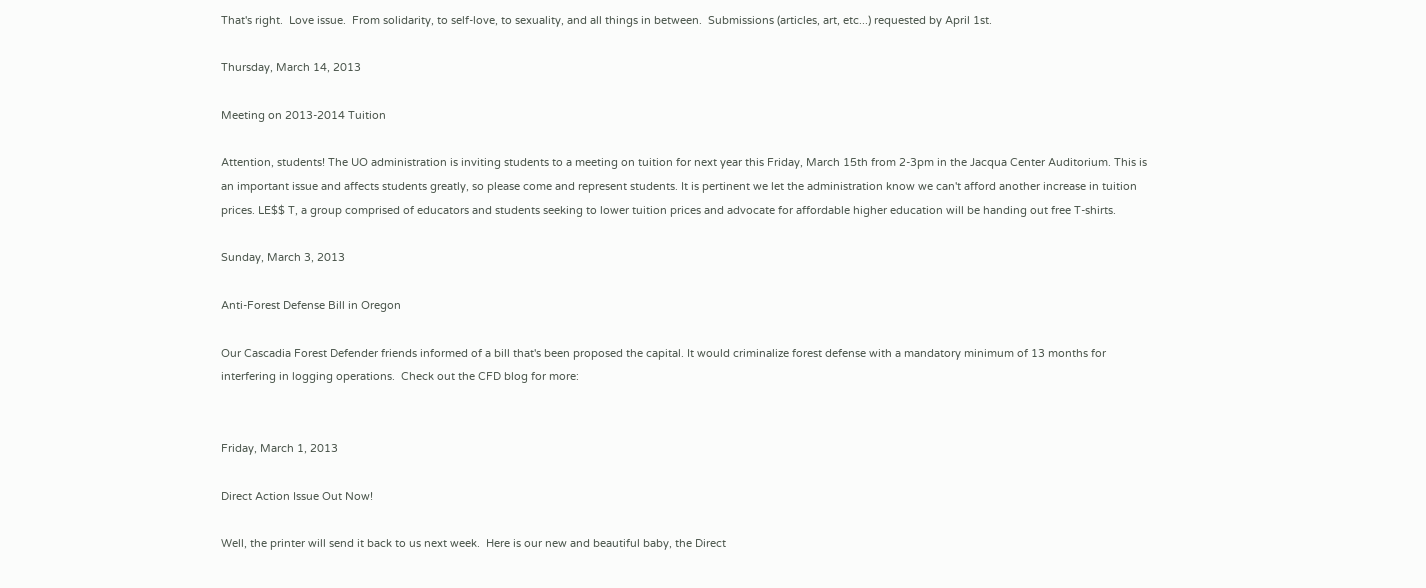That's right.  Love issue.  From solidarity, to self-love, to sexuality, and all things in between.  Submissions (articles, art, etc...) requested by April 1st.

Thursday, March 14, 2013

Meeting on 2013-2014 Tuition

Attention, students! The UO administration is inviting students to a meeting on tuition for next year this Friday, March 15th from 2-3pm in the Jacqua Center Auditorium. This is an important issue and affects students greatly, so please come and represent students. It is pertinent we let the administration know we can't afford another increase in tuition prices. LE$$ T, a group comprised of educators and students seeking to lower tuition prices and advocate for affordable higher education will be handing out free T-shirts.

Sunday, March 3, 2013

Anti-Forest Defense Bill in Oregon

Our Cascadia Forest Defender friends informed of a bill that's been proposed the capital. It would criminalize forest defense with a mandatory minimum of 13 months for interfering in logging operations.  Check out the CFD blog for more:


Friday, March 1, 2013

Direct Action Issue Out Now!

Well, the printer will send it back to us next week.  Here is our new and beautiful baby, the Direct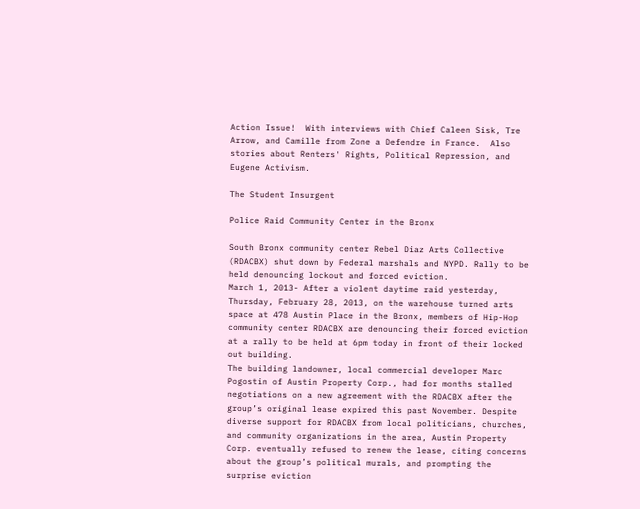Action Issue!  With interviews with Chief Caleen Sisk, Tre Arrow, and Camille from Zone a Defendre in France.  Also stories about Renters' Rights, Political Repression, and Eugene Activism.

The Student Insurgent

Police Raid Community Center in the Bronx

South Bronx community center Rebel Diaz Arts Collective (RDACBX) shut down by Federal marshals and NYPD. Rally to be held denouncing lockout and forced eviction.
March 1, 2013- After a violent daytime raid yesterday, Thursday, February 28, 2013, on the warehouse turned arts space at 478 Austin Place in the Bronx, members of Hip-Hop community center RDACBX are denouncing their forced eviction at a rally to be held at 6pm today in front of their locked out building.
The building landowner, local commercial developer Marc Pogostin of Austin Property Corp., had for months stalled negotiations on a new agreement with the RDACBX after the group’s original lease expired this past November. Despite diverse support for RDACBX from local politicians, churches, and community organizations in the area, Austin Property Corp. eventually refused to renew the lease, citing concerns about the group’s political murals, and prompting the surprise eviction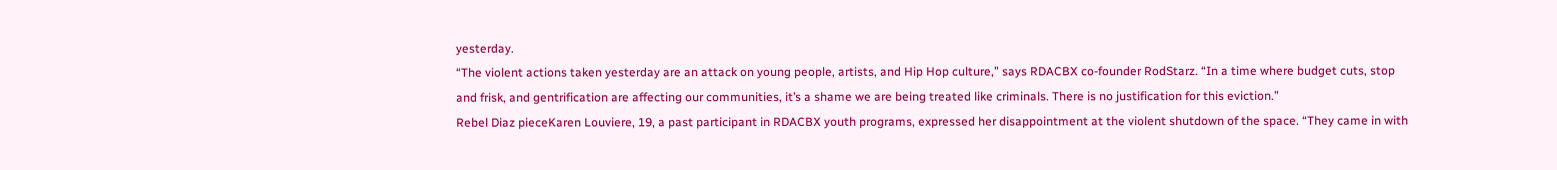yesterday.
“The violent actions taken yesterday are an attack on young people, artists, and Hip Hop culture,” says RDACBX co-founder RodStarz. “In a time where budget cuts, stop and frisk, and gentrification are affecting our communities, it’s a shame we are being treated like criminals. There is no justification for this eviction.”
Rebel Diaz pieceKaren Louviere, 19, a past participant in RDACBX youth programs, expressed her disappointment at the violent shutdown of the space. “They came in with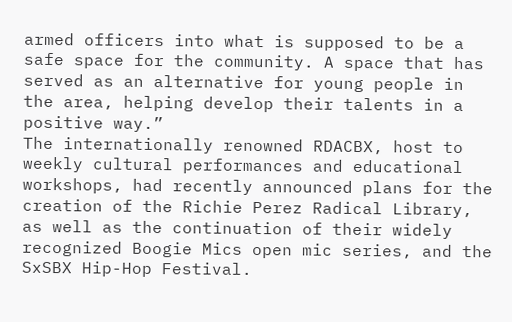armed officers into what is supposed to be a safe space for the community. A space that has served as an alternative for young people in the area, helping develop their talents in a positive way.”
The internationally renowned RDACBX, host to weekly cultural performances and educational workshops, had recently announced plans for the creation of the Richie Perez Radical Library, as well as the continuation of their widely recognized Boogie Mics open mic series, and the SxSBX Hip-Hop Festival.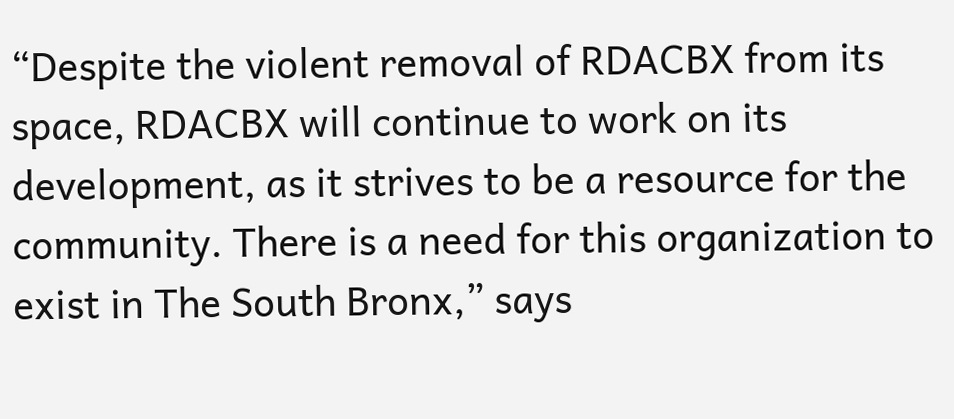“Despite the violent removal of RDACBX from its space, RDACBX will continue to work on its development, as it strives to be a resource for the community. There is a need for this organization to exist in The South Bronx,” says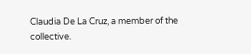Claudia De La Cruz, a member of the collective.